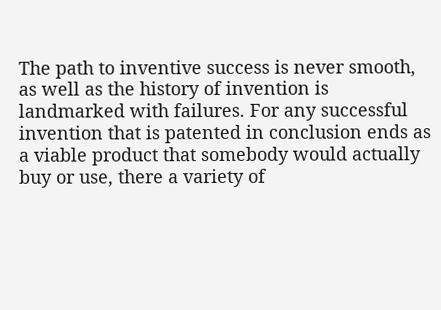The path to inventive success is never smooth, as well as the history of invention is landmarked with failures. For any successful invention that is patented in conclusion ends as a viable product that somebody would actually buy or use, there a variety of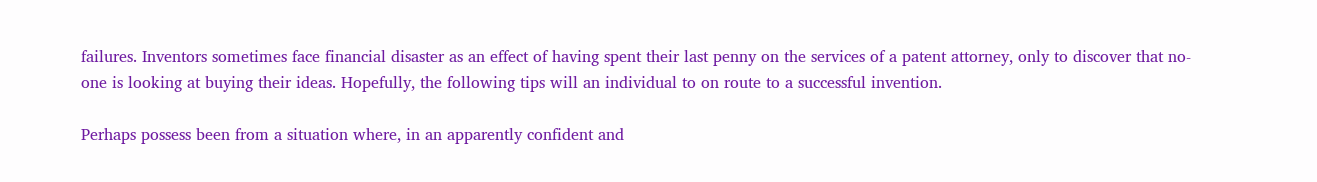failures. Inventors sometimes face financial disaster as an effect of having spent their last penny on the services of a patent attorney, only to discover that no-one is looking at buying their ideas. Hopefully, the following tips will an individual to on route to a successful invention.

Perhaps possess been from a situation where, in an apparently confident and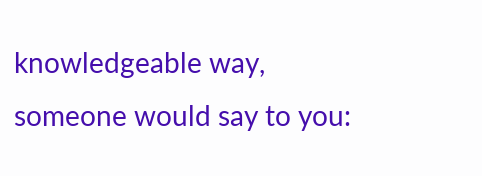knowledgeable way, someone would say to you: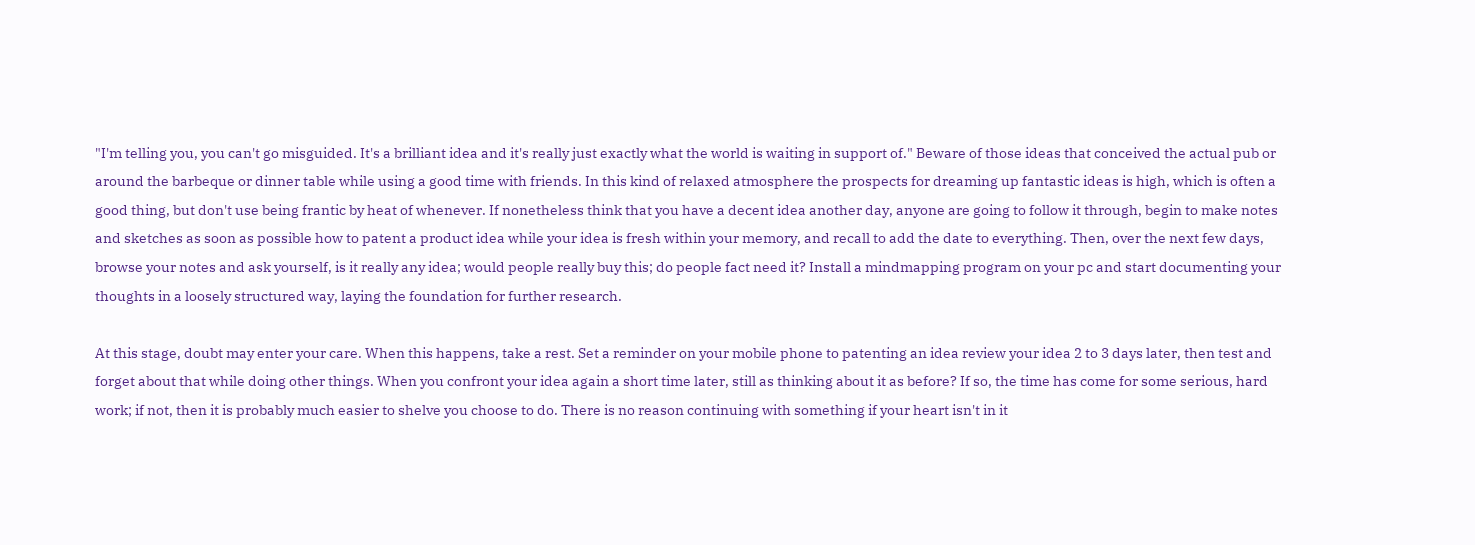"I'm telling you, you can't go misguided. It's a brilliant idea and it's really just exactly what the world is waiting in support of." Beware of those ideas that conceived the actual pub or around the barbeque or dinner table while using a good time with friends. In this kind of relaxed atmosphere the prospects for dreaming up fantastic ideas is high, which is often a good thing, but don't use being frantic by heat of whenever. If nonetheless think that you have a decent idea another day, anyone are going to follow it through, begin to make notes and sketches as soon as possible how to patent a product idea while your idea is fresh within your memory, and recall to add the date to everything. Then, over the next few days, browse your notes and ask yourself, is it really any idea; would people really buy this; do people fact need it? Install a mindmapping program on your pc and start documenting your thoughts in a loosely structured way, laying the foundation for further research.

At this stage, doubt may enter your care. When this happens, take a rest. Set a reminder on your mobile phone to patenting an idea review your idea 2 to 3 days later, then test and forget about that while doing other things. When you confront your idea again a short time later, still as thinking about it as before? If so, the time has come for some serious, hard work; if not, then it is probably much easier to shelve you choose to do. There is no reason continuing with something if your heart isn't in it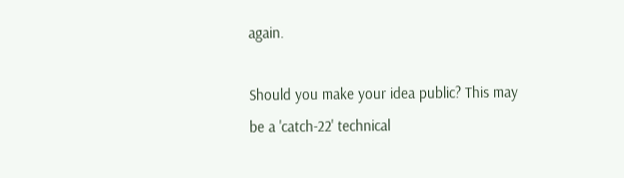again.

Should you make your idea public? This may be a 'catch-22' technical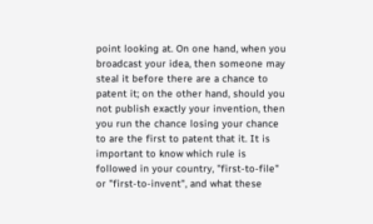point looking at. On one hand, when you broadcast your idea, then someone may steal it before there are a chance to patent it; on the other hand, should you not publish exactly your invention, then you run the chance losing your chance to are the first to patent that it. It is important to know which rule is followed in your country, "first-to-file" or "first-to-invent", and what these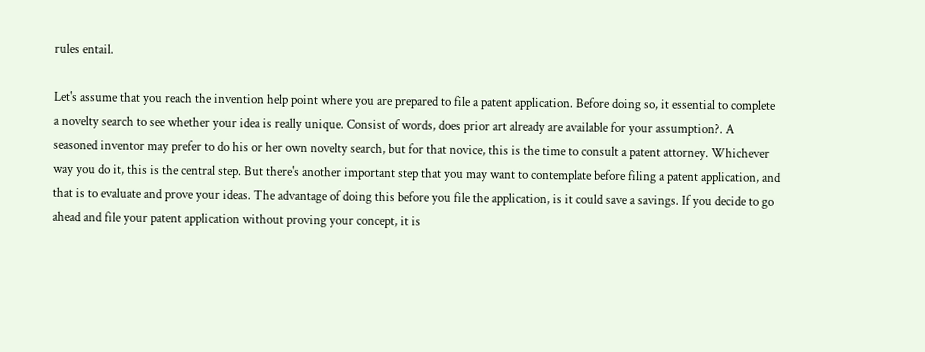rules entail.

Let's assume that you reach the invention help point where you are prepared to file a patent application. Before doing so, it essential to complete a novelty search to see whether your idea is really unique. Consist of words, does prior art already are available for your assumption?. A seasoned inventor may prefer to do his or her own novelty search, but for that novice, this is the time to consult a patent attorney. Whichever way you do it, this is the central step. But there's another important step that you may want to contemplate before filing a patent application, and that is to evaluate and prove your ideas. The advantage of doing this before you file the application, is it could save a savings. If you decide to go ahead and file your patent application without proving your concept, it is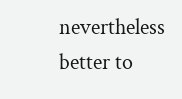nevertheless better to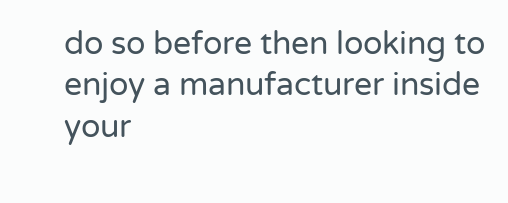do so before then looking to enjoy a manufacturer inside your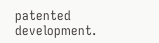patented development.